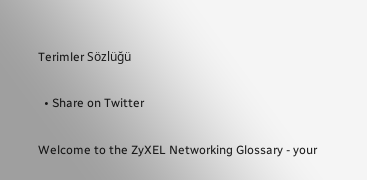Terimler Sözlüğü

  • Share on Twitter

Welcome to the ZyXEL Networking Glossary - your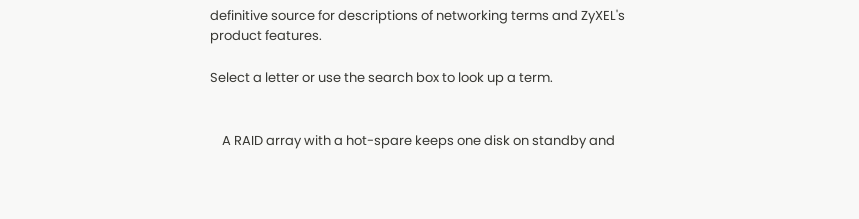definitive source for descriptions of networking terms and ZyXEL's product features.

Select a letter or use the search box to look up a term.


    A RAID array with a hot-spare keeps one disk on standby and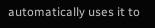automatically uses it to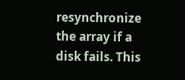resynchronize the array if a disk fails. This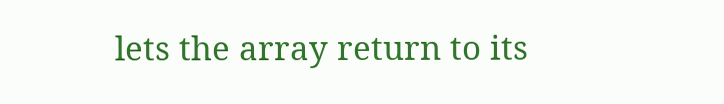lets the array return to its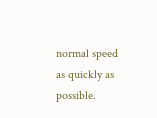normal speed as quickly as possible.